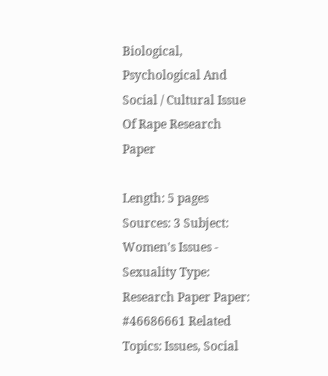Biological, Psychological And Social / Cultural Issue Of Rape Research Paper

Length: 5 pages Sources: 3 Subject: Women's Issues - Sexuality Type: Research Paper Paper: #46686661 Related Topics: Issues, Social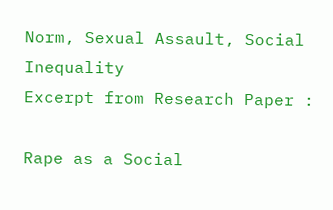Norm, Sexual Assault, Social Inequality
Excerpt from Research Paper :

Rape as a Social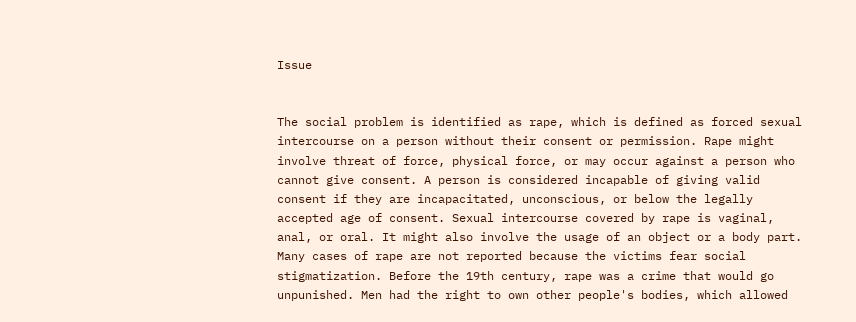Issue


The social problem is identified as rape, which is defined as forced sexual intercourse on a person without their consent or permission. Rape might involve threat of force, physical force, or may occur against a person who cannot give consent. A person is considered incapable of giving valid consent if they are incapacitated, unconscious, or below the legally accepted age of consent. Sexual intercourse covered by rape is vaginal, anal, or oral. It might also involve the usage of an object or a body part. Many cases of rape are not reported because the victims fear social stigmatization. Before the 19th century, rape was a crime that would go unpunished. Men had the right to own other people's bodies, which allowed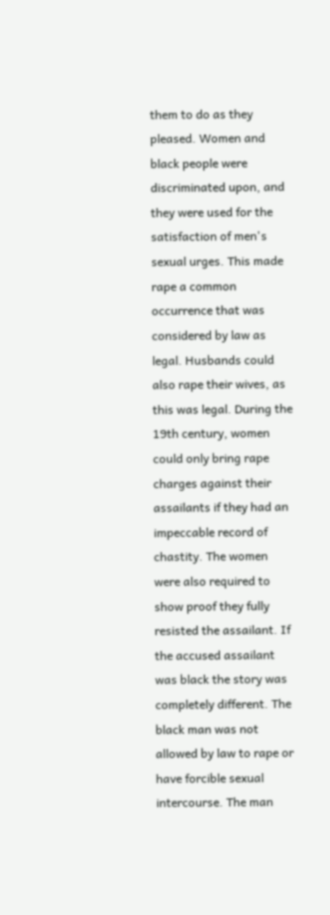them to do as they pleased. Women and black people were discriminated upon, and they were used for the satisfaction of men's sexual urges. This made rape a common occurrence that was considered by law as legal. Husbands could also rape their wives, as this was legal. During the 19th century, women could only bring rape charges against their assailants if they had an impeccable record of chastity. The women were also required to show proof they fully resisted the assailant. If the accused assailant was black the story was completely different. The black man was not allowed by law to rape or have forcible sexual intercourse. The man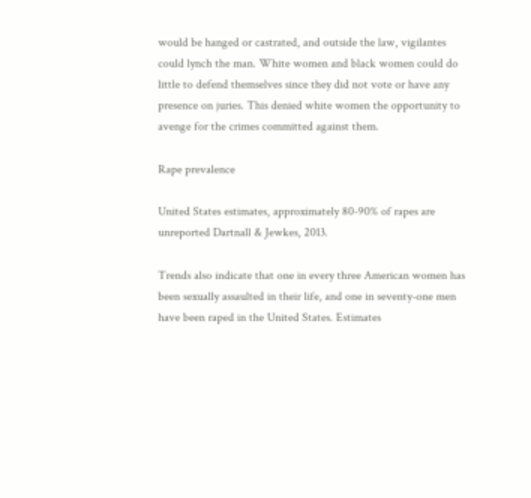would be hanged or castrated, and outside the law, vigilantes could lynch the man. White women and black women could do little to defend themselves since they did not vote or have any presence on juries. This denied white women the opportunity to avenge for the crimes committed against them.

Rape prevalence

United States estimates, approximately 80-90% of rapes are unreported Dartnall & Jewkes, 2013.

Trends also indicate that one in every three American women has been sexually assaulted in their life, and one in seventy-one men have been raped in the United States. Estimates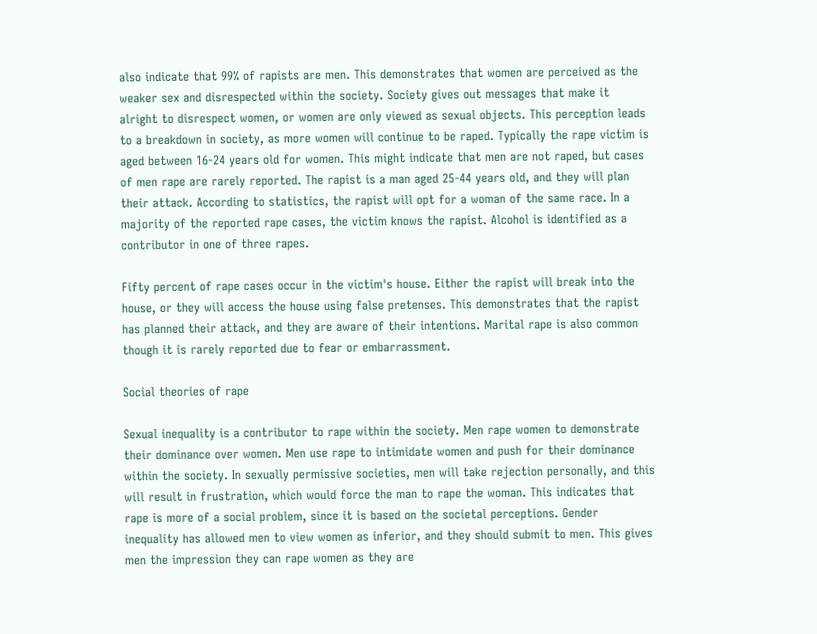also indicate that 99% of rapists are men. This demonstrates that women are perceived as the weaker sex and disrespected within the society. Society gives out messages that make it alright to disrespect women, or women are only viewed as sexual objects. This perception leads to a breakdown in society, as more women will continue to be raped. Typically the rape victim is aged between 16-24 years old for women. This might indicate that men are not raped, but cases of men rape are rarely reported. The rapist is a man aged 25-44 years old, and they will plan their attack. According to statistics, the rapist will opt for a woman of the same race. In a majority of the reported rape cases, the victim knows the rapist. Alcohol is identified as a contributor in one of three rapes.

Fifty percent of rape cases occur in the victim's house. Either the rapist will break into the house, or they will access the house using false pretenses. This demonstrates that the rapist has planned their attack, and they are aware of their intentions. Marital rape is also common though it is rarely reported due to fear or embarrassment.

Social theories of rape

Sexual inequality is a contributor to rape within the society. Men rape women to demonstrate their dominance over women. Men use rape to intimidate women and push for their dominance within the society. In sexually permissive societies, men will take rejection personally, and this will result in frustration, which would force the man to rape the woman. This indicates that rape is more of a social problem, since it is based on the societal perceptions. Gender inequality has allowed men to view women as inferior, and they should submit to men. This gives men the impression they can rape women as they are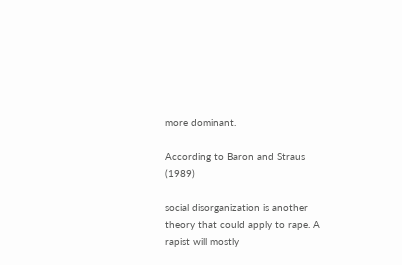more dominant.

According to Baron and Straus (1989)

social disorganization is another theory that could apply to rape. A rapist will mostly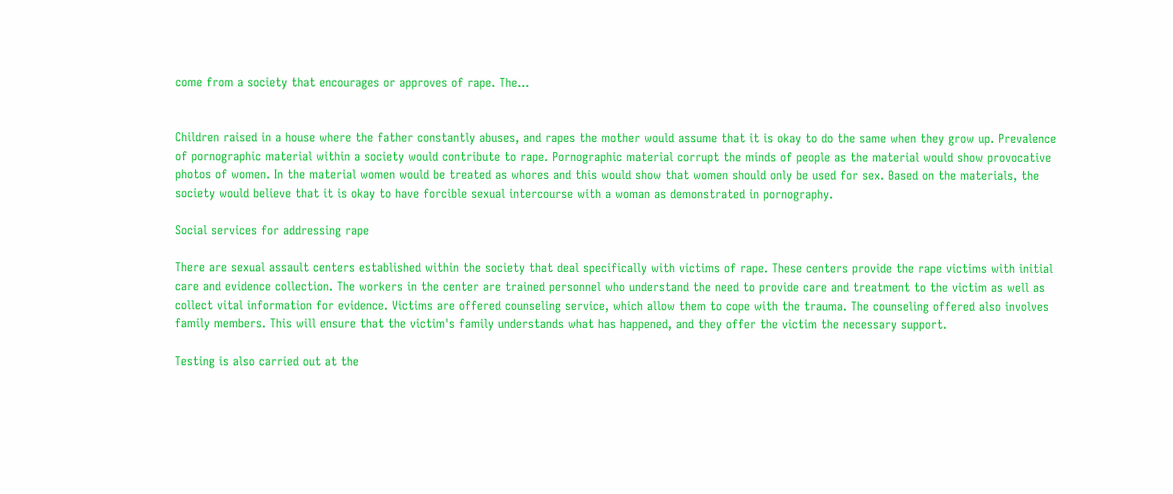come from a society that encourages or approves of rape. The...


Children raised in a house where the father constantly abuses, and rapes the mother would assume that it is okay to do the same when they grow up. Prevalence of pornographic material within a society would contribute to rape. Pornographic material corrupt the minds of people as the material would show provocative photos of women. In the material women would be treated as whores and this would show that women should only be used for sex. Based on the materials, the society would believe that it is okay to have forcible sexual intercourse with a woman as demonstrated in pornography.

Social services for addressing rape

There are sexual assault centers established within the society that deal specifically with victims of rape. These centers provide the rape victims with initial care and evidence collection. The workers in the center are trained personnel who understand the need to provide care and treatment to the victim as well as collect vital information for evidence. Victims are offered counseling service, which allow them to cope with the trauma. The counseling offered also involves family members. This will ensure that the victim's family understands what has happened, and they offer the victim the necessary support.

Testing is also carried out at the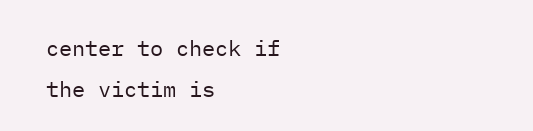center to check if the victim is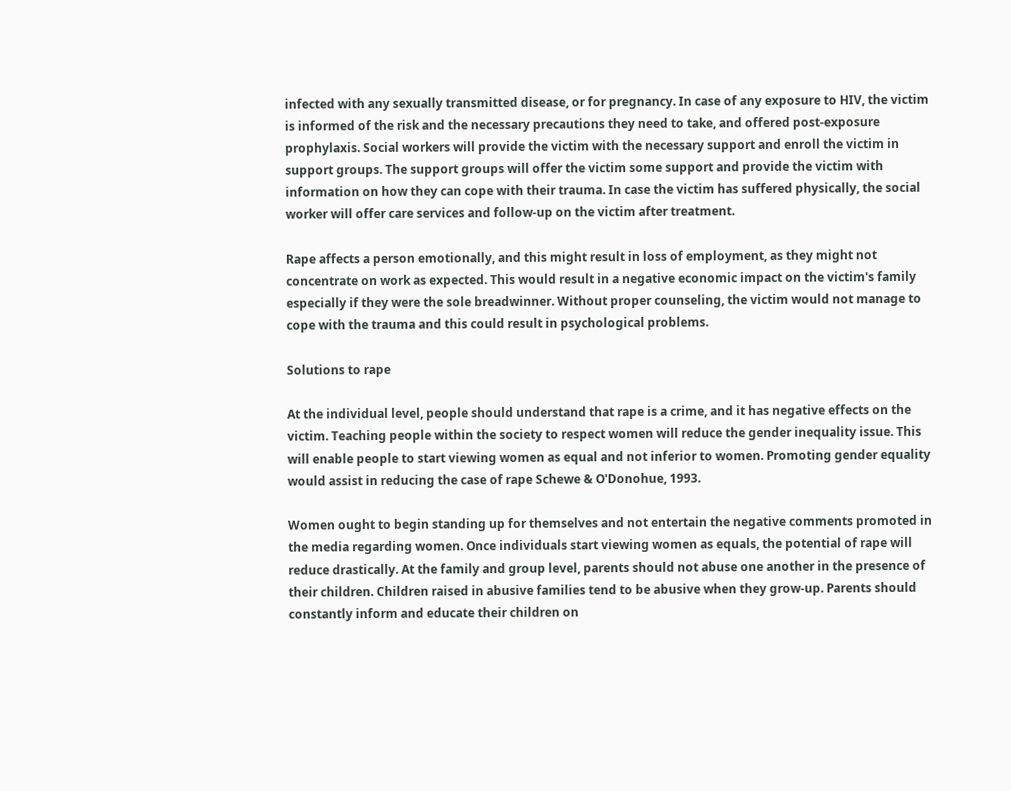infected with any sexually transmitted disease, or for pregnancy. In case of any exposure to HIV, the victim is informed of the risk and the necessary precautions they need to take, and offered post-exposure prophylaxis. Social workers will provide the victim with the necessary support and enroll the victim in support groups. The support groups will offer the victim some support and provide the victim with information on how they can cope with their trauma. In case the victim has suffered physically, the social worker will offer care services and follow-up on the victim after treatment.

Rape affects a person emotionally, and this might result in loss of employment, as they might not concentrate on work as expected. This would result in a negative economic impact on the victim's family especially if they were the sole breadwinner. Without proper counseling, the victim would not manage to cope with the trauma and this could result in psychological problems.

Solutions to rape

At the individual level, people should understand that rape is a crime, and it has negative effects on the victim. Teaching people within the society to respect women will reduce the gender inequality issue. This will enable people to start viewing women as equal and not inferior to women. Promoting gender equality would assist in reducing the case of rape Schewe & O'Donohue, 1993.

Women ought to begin standing up for themselves and not entertain the negative comments promoted in the media regarding women. Once individuals start viewing women as equals, the potential of rape will reduce drastically. At the family and group level, parents should not abuse one another in the presence of their children. Children raised in abusive families tend to be abusive when they grow-up. Parents should constantly inform and educate their children on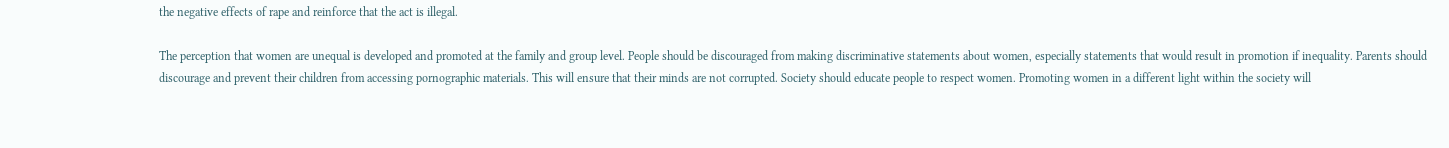the negative effects of rape and reinforce that the act is illegal.

The perception that women are unequal is developed and promoted at the family and group level. People should be discouraged from making discriminative statements about women, especially statements that would result in promotion if inequality. Parents should discourage and prevent their children from accessing pornographic materials. This will ensure that their minds are not corrupted. Society should educate people to respect women. Promoting women in a different light within the society will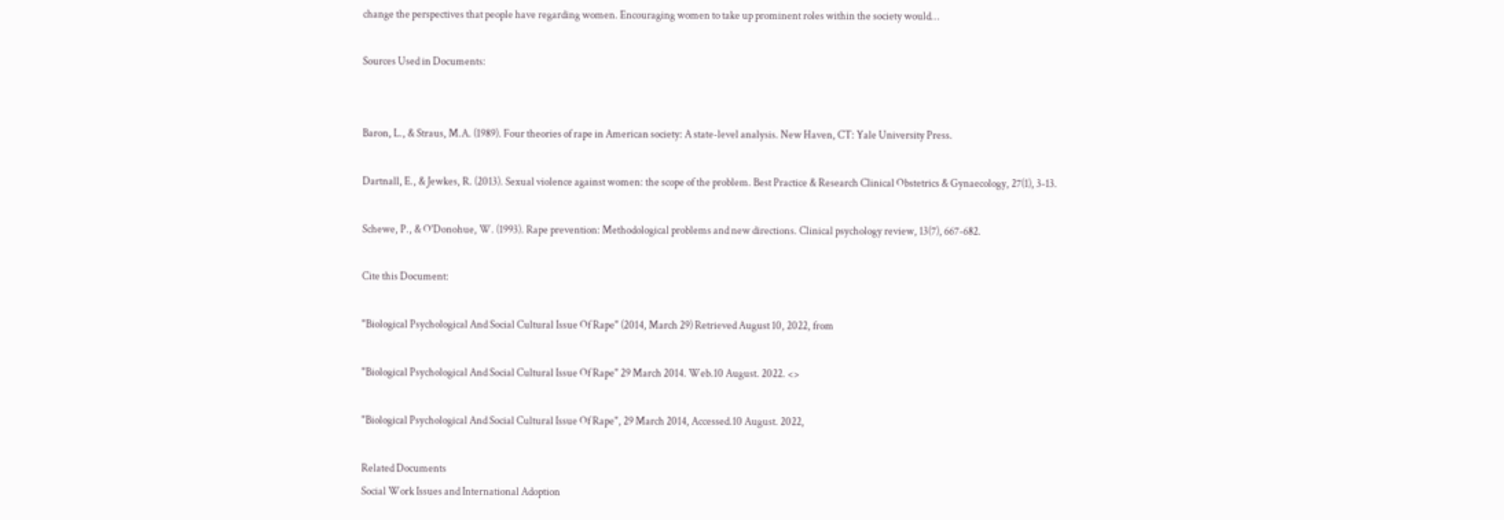change the perspectives that people have regarding women. Encouraging women to take up prominent roles within the society would…

Sources Used in Documents:


Baron, L., & Straus, M.A. (1989). Four theories of rape in American society: A state-level analysis. New Haven, CT: Yale University Press.

Dartnall, E., & Jewkes, R. (2013). Sexual violence against women: the scope of the problem. Best Practice & Research Clinical Obstetrics & Gynaecology, 27(1), 3-13.

Schewe, P., & O'Donohue, W. (1993). Rape prevention: Methodological problems and new directions. Clinical psychology review, 13(7), 667-682.

Cite this Document:

"Biological Psychological And Social Cultural Issue Of Rape" (2014, March 29) Retrieved August 10, 2022, from

"Biological Psychological And Social Cultural Issue Of Rape" 29 March 2014. Web.10 August. 2022. <>

"Biological Psychological And Social Cultural Issue Of Rape", 29 March 2014, Accessed.10 August. 2022,

Related Documents
Social Work Issues and International Adoption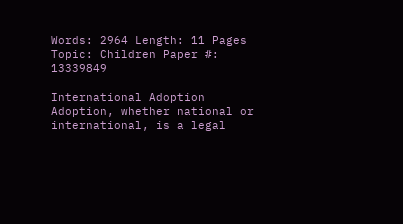Words: 2964 Length: 11 Pages Topic: Children Paper #: 13339849

International Adoption Adoption, whether national or international, is a legal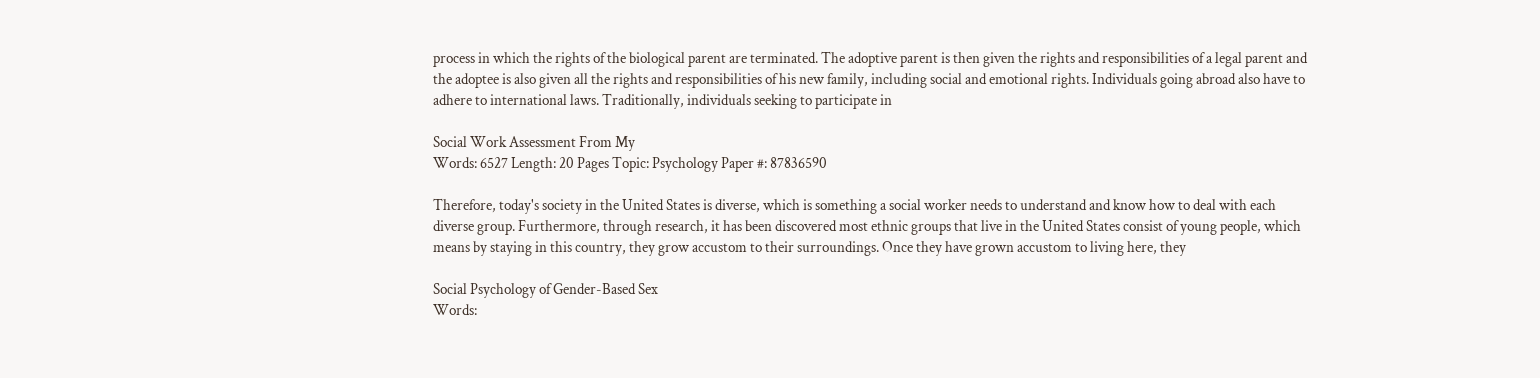process in which the rights of the biological parent are terminated. The adoptive parent is then given the rights and responsibilities of a legal parent and the adoptee is also given all the rights and responsibilities of his new family, including social and emotional rights. Individuals going abroad also have to adhere to international laws. Traditionally, individuals seeking to participate in

Social Work Assessment From My
Words: 6527 Length: 20 Pages Topic: Psychology Paper #: 87836590

Therefore, today's society in the United States is diverse, which is something a social worker needs to understand and know how to deal with each diverse group. Furthermore, through research, it has been discovered most ethnic groups that live in the United States consist of young people, which means by staying in this country, they grow accustom to their surroundings. Once they have grown accustom to living here, they

Social Psychology of Gender-Based Sex
Words: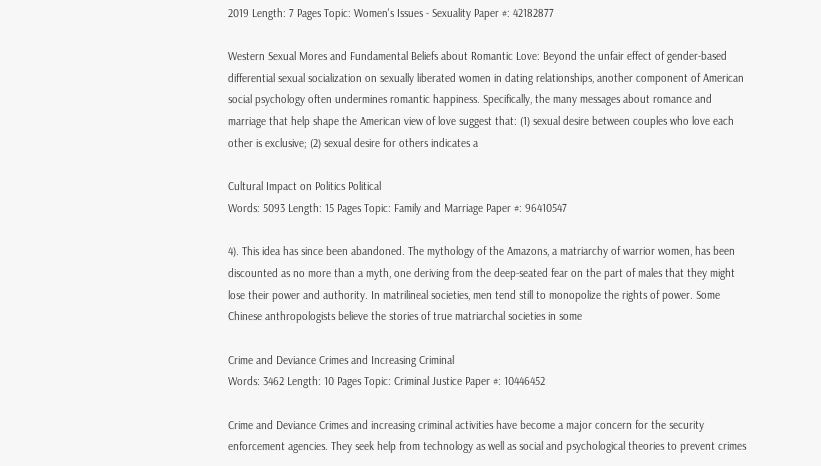2019 Length: 7 Pages Topic: Women's Issues - Sexuality Paper #: 42182877

Western Sexual Mores and Fundamental Beliefs about Romantic Love: Beyond the unfair effect of gender-based differential sexual socialization on sexually liberated women in dating relationships, another component of American social psychology often undermines romantic happiness. Specifically, the many messages about romance and marriage that help shape the American view of love suggest that: (1) sexual desire between couples who love each other is exclusive; (2) sexual desire for others indicates a

Cultural Impact on Politics Political
Words: 5093 Length: 15 Pages Topic: Family and Marriage Paper #: 96410547

4). This idea has since been abandoned. The mythology of the Amazons, a matriarchy of warrior women, has been discounted as no more than a myth, one deriving from the deep-seated fear on the part of males that they might lose their power and authority. In matrilineal societies, men tend still to monopolize the rights of power. Some Chinese anthropologists believe the stories of true matriarchal societies in some

Crime and Deviance Crimes and Increasing Criminal
Words: 3462 Length: 10 Pages Topic: Criminal Justice Paper #: 10446452

Crime and Deviance Crimes and increasing criminal activities have become a major concern for the security enforcement agencies. They seek help from technology as well as social and psychological theories to prevent crimes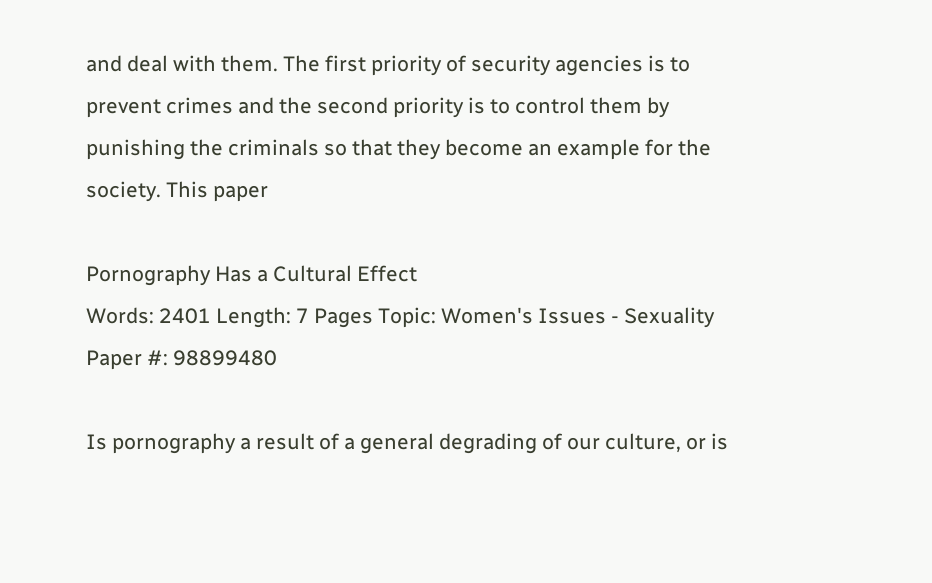and deal with them. The first priority of security agencies is to prevent crimes and the second priority is to control them by punishing the criminals so that they become an example for the society. This paper

Pornography Has a Cultural Effect
Words: 2401 Length: 7 Pages Topic: Women's Issues - Sexuality Paper #: 98899480

Is pornography a result of a general degrading of our culture, or is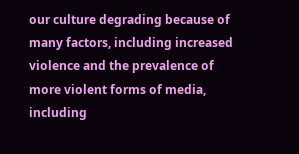our culture degrading because of many factors, including increased violence and the prevalence of more violent forms of media, including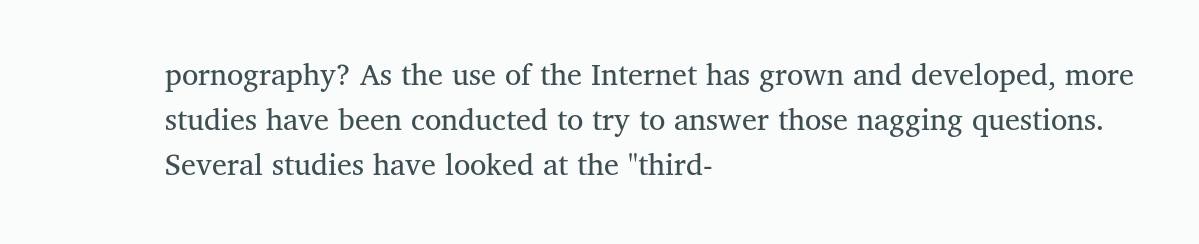pornography? As the use of the Internet has grown and developed, more studies have been conducted to try to answer those nagging questions. Several studies have looked at the "third-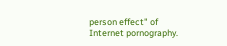person effect" of Internet pornography.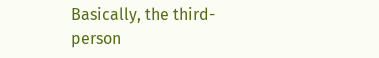Basically, the third-person